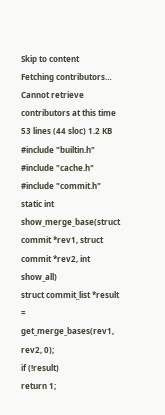Skip to content
Fetching contributors…
Cannot retrieve contributors at this time
53 lines (44 sloc) 1.2 KB
#include "builtin.h"
#include "cache.h"
#include "commit.h"
static int show_merge_base(struct commit *rev1, struct commit *rev2, int show_all)
struct commit_list *result = get_merge_bases(rev1, rev2, 0);
if (!result)
return 1;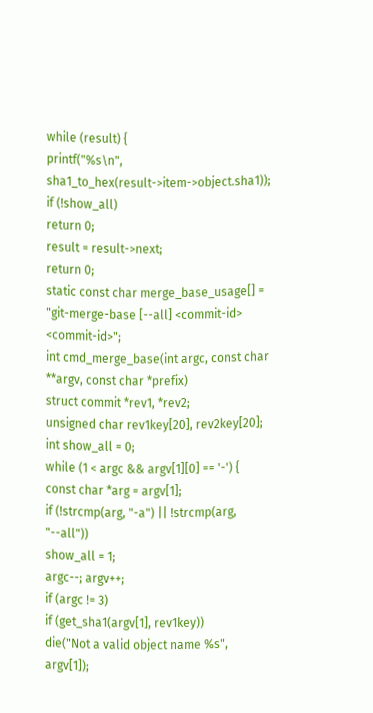while (result) {
printf("%s\n", sha1_to_hex(result->item->object.sha1));
if (!show_all)
return 0;
result = result->next;
return 0;
static const char merge_base_usage[] =
"git-merge-base [--all] <commit-id> <commit-id>";
int cmd_merge_base(int argc, const char **argv, const char *prefix)
struct commit *rev1, *rev2;
unsigned char rev1key[20], rev2key[20];
int show_all = 0;
while (1 < argc && argv[1][0] == '-') {
const char *arg = argv[1];
if (!strcmp(arg, "-a") || !strcmp(arg, "--all"))
show_all = 1;
argc--; argv++;
if (argc != 3)
if (get_sha1(argv[1], rev1key))
die("Not a valid object name %s", argv[1]);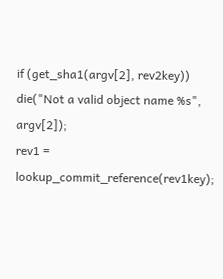if (get_sha1(argv[2], rev2key))
die("Not a valid object name %s", argv[2]);
rev1 = lookup_commit_reference(rev1key);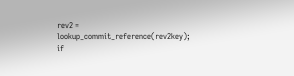rev2 = lookup_commit_reference(rev2key);
if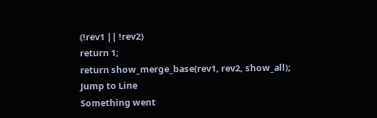(!rev1 || !rev2)
return 1;
return show_merge_base(rev1, rev2, show_all);
Jump to Line
Something went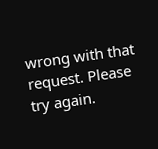wrong with that request. Please try again.